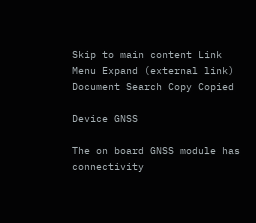Skip to main content Link Menu Expand (external link) Document Search Copy Copied

Device GNSS

The on board GNSS module has connectivity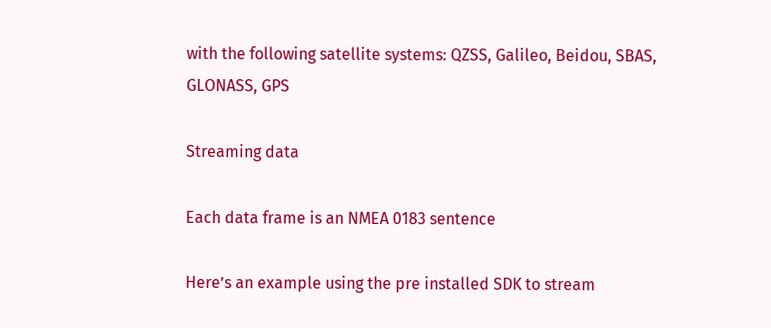with the following satellite systems: QZSS, Galileo, Beidou, SBAS, GLONASS, GPS

Streaming data

Each data frame is an NMEA 0183 sentence

Here’s an example using the pre installed SDK to stream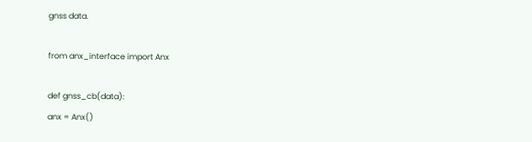gnss data.

from anx_interface import Anx

def gnss_cb(data):
anx = Anx()